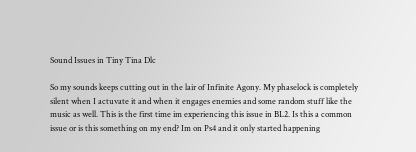Sound Issues in Tiny Tina Dlc

So my sounds keeps cutting out in the lair of Infinite Agony. My phaselock is completely silent when I actuvate it and when it engages enemies and some random stuff like the music as well. This is the first time im experiencing this issue in BL2. Is this a common issue or is this something on my end? Im on Ps4 and it only started happening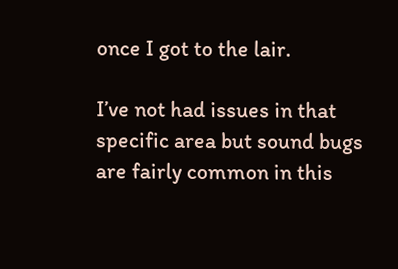once I got to the lair.

I’ve not had issues in that specific area but sound bugs are fairly common in this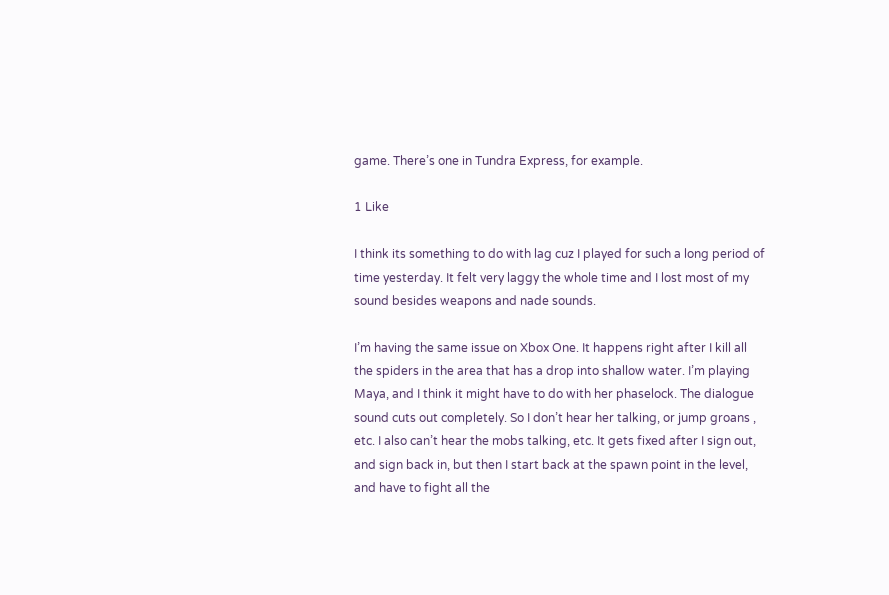game. There’s one in Tundra Express, for example.

1 Like

I think its something to do with lag cuz I played for such a long period of time yesterday. It felt very laggy the whole time and I lost most of my sound besides weapons and nade sounds.

I’m having the same issue on Xbox One. It happens right after I kill all the spiders in the area that has a drop into shallow water. I’m playing Maya, and I think it might have to do with her phaselock. The dialogue sound cuts out completely. So I don’t hear her talking, or jump groans , etc. I also can’t hear the mobs talking, etc. It gets fixed after I sign out, and sign back in, but then I start back at the spawn point in the level, and have to fight all the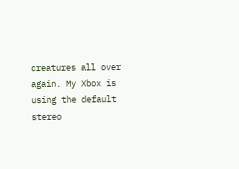creatures all over again. My Xbox is using the default stereo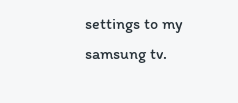settings to my samsung tv.